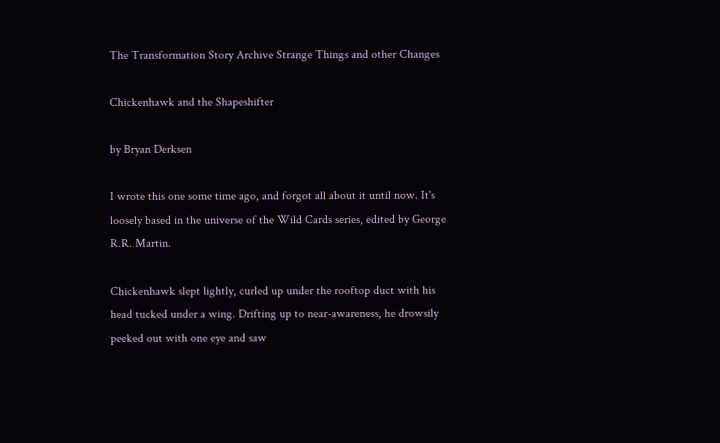The Transformation Story Archive Strange Things and other Changes

Chickenhawk and the Shapeshifter

by Bryan Derksen

I wrote this one some time ago, and forgot all about it until now. It's loosely based in the universe of the Wild Cards series, edited by George R.R. Martin.

Chickenhawk slept lightly, curled up under the rooftop duct with his head tucked under a wing. Drifting up to near-awareness, he drowsily peeked out with one eye and saw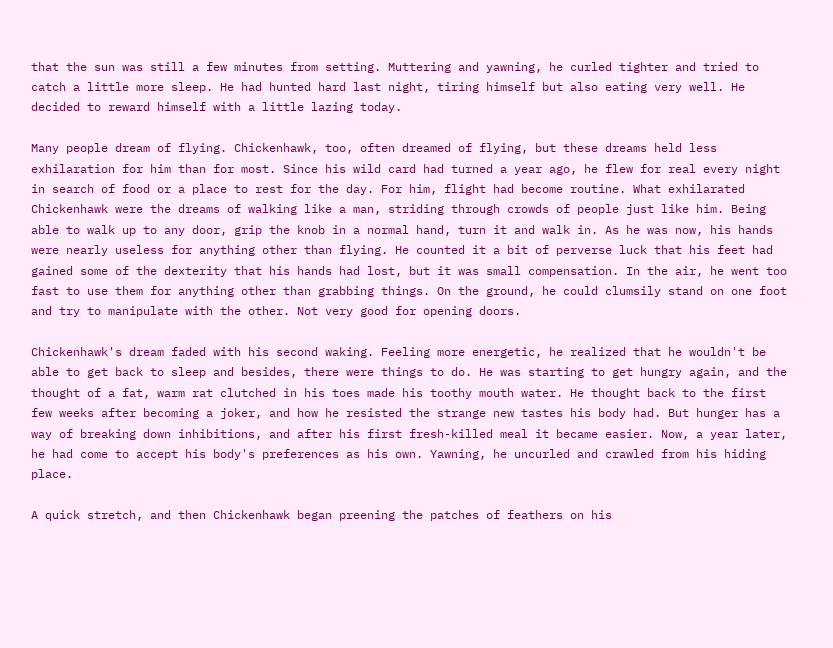that the sun was still a few minutes from setting. Muttering and yawning, he curled tighter and tried to catch a little more sleep. He had hunted hard last night, tiring himself but also eating very well. He decided to reward himself with a little lazing today.

Many people dream of flying. Chickenhawk, too, often dreamed of flying, but these dreams held less exhilaration for him than for most. Since his wild card had turned a year ago, he flew for real every night in search of food or a place to rest for the day. For him, flight had become routine. What exhilarated Chickenhawk were the dreams of walking like a man, striding through crowds of people just like him. Being able to walk up to any door, grip the knob in a normal hand, turn it and walk in. As he was now, his hands were nearly useless for anything other than flying. He counted it a bit of perverse luck that his feet had gained some of the dexterity that his hands had lost, but it was small compensation. In the air, he went too fast to use them for anything other than grabbing things. On the ground, he could clumsily stand on one foot and try to manipulate with the other. Not very good for opening doors.

Chickenhawk's dream faded with his second waking. Feeling more energetic, he realized that he wouldn't be able to get back to sleep and besides, there were things to do. He was starting to get hungry again, and the thought of a fat, warm rat clutched in his toes made his toothy mouth water. He thought back to the first few weeks after becoming a joker, and how he resisted the strange new tastes his body had. But hunger has a way of breaking down inhibitions, and after his first fresh-killed meal it became easier. Now, a year later, he had come to accept his body's preferences as his own. Yawning, he uncurled and crawled from his hiding place.

A quick stretch, and then Chickenhawk began preening the patches of feathers on his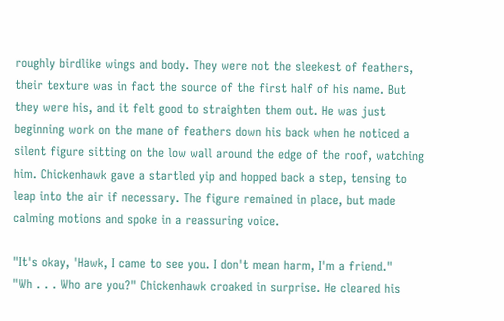roughly birdlike wings and body. They were not the sleekest of feathers, their texture was in fact the source of the first half of his name. But they were his, and it felt good to straighten them out. He was just beginning work on the mane of feathers down his back when he noticed a silent figure sitting on the low wall around the edge of the roof, watching him. Chickenhawk gave a startled yip and hopped back a step, tensing to leap into the air if necessary. The figure remained in place, but made calming motions and spoke in a reassuring voice.

"It's okay, 'Hawk, I came to see you. I don't mean harm, I'm a friend."
"Wh . . . Who are you?" Chickenhawk croaked in surprise. He cleared his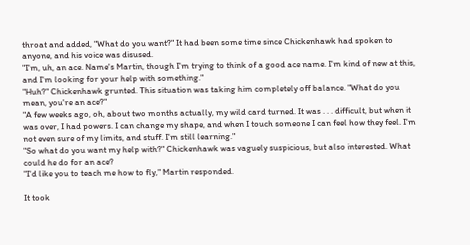throat and added, "What do you want?" It had been some time since Chickenhawk had spoken to anyone, and his voice was disused.
"I'm, uh, an ace. Name's Martin, though I'm trying to think of a good ace name. I'm kind of new at this, and I'm looking for your help with something."
"Huh?" Chickenhawk grunted. This situation was taking him completely off balance. "What do you mean, you're an ace?"
"A few weeks ago, oh, about two months actually, my wild card turned. It was . . . difficult, but when it was over, I had powers. I can change my shape, and when I touch someone I can feel how they feel. I'm not even sure of my limits, and stuff. I'm still learning."
"So what do you want my help with?" Chickenhawk was vaguely suspicious, but also interested. What could he do for an ace?
"I'd like you to teach me how to fly," Martin responded.

It took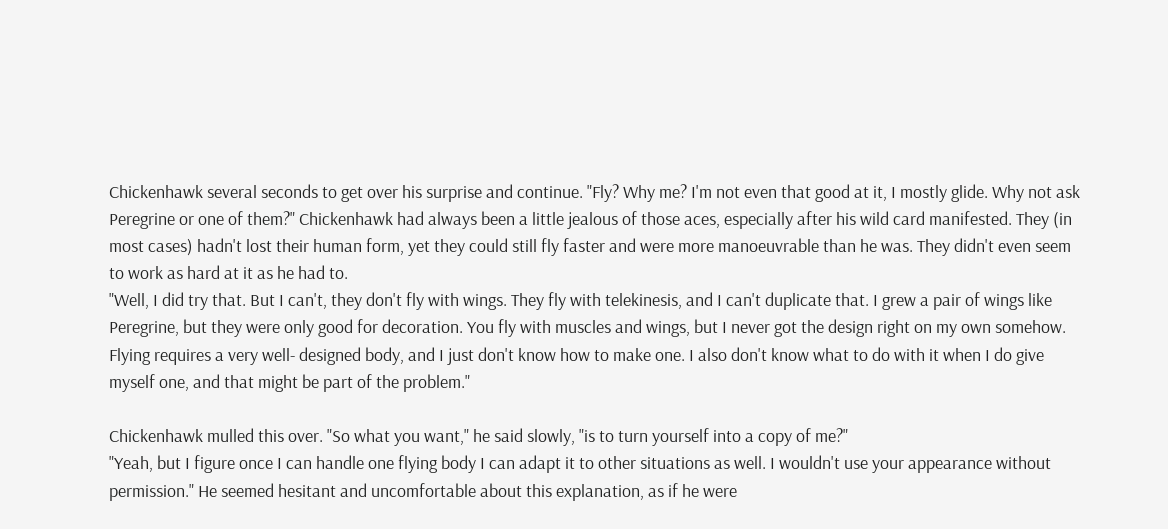Chickenhawk several seconds to get over his surprise and continue. "Fly? Why me? I'm not even that good at it, I mostly glide. Why not ask Peregrine or one of them?" Chickenhawk had always been a little jealous of those aces, especially after his wild card manifested. They (in most cases) hadn't lost their human form, yet they could still fly faster and were more manoeuvrable than he was. They didn't even seem to work as hard at it as he had to.
"Well, I did try that. But I can't, they don't fly with wings. They fly with telekinesis, and I can't duplicate that. I grew a pair of wings like Peregrine, but they were only good for decoration. You fly with muscles and wings, but I never got the design right on my own somehow. Flying requires a very well- designed body, and I just don't know how to make one. I also don't know what to do with it when I do give myself one, and that might be part of the problem."

Chickenhawk mulled this over. "So what you want," he said slowly, "is to turn yourself into a copy of me?"
"Yeah, but I figure once I can handle one flying body I can adapt it to other situations as well. I wouldn't use your appearance without permission." He seemed hesitant and uncomfortable about this explanation, as if he were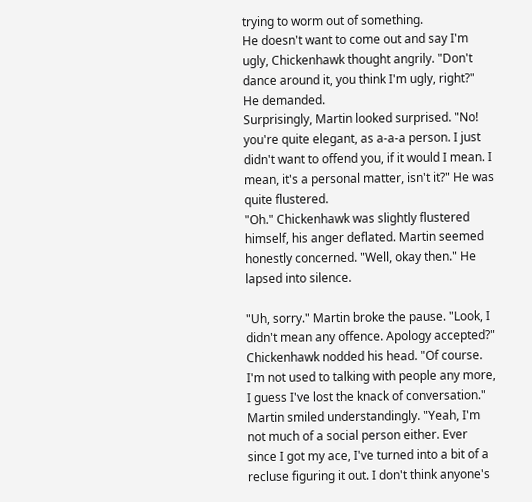trying to worm out of something.
He doesn't want to come out and say I'm ugly, Chickenhawk thought angrily. "Don't dance around it, you think I'm ugly, right?" He demanded.
Surprisingly, Martin looked surprised. "No! you're quite elegant, as a-a-a person. I just didn't want to offend you, if it would I mean. I mean, it's a personal matter, isn't it?" He was quite flustered.
"Oh." Chickenhawk was slightly flustered himself, his anger deflated. Martin seemed honestly concerned. "Well, okay then." He lapsed into silence.

"Uh, sorry." Martin broke the pause. "Look, I didn't mean any offence. Apology accepted?"
Chickenhawk nodded his head. "Of course. I'm not used to talking with people any more, I guess I've lost the knack of conversation."
Martin smiled understandingly. "Yeah, I'm not much of a social person either. Ever since I got my ace, I've turned into a bit of a recluse figuring it out. I don't think anyone's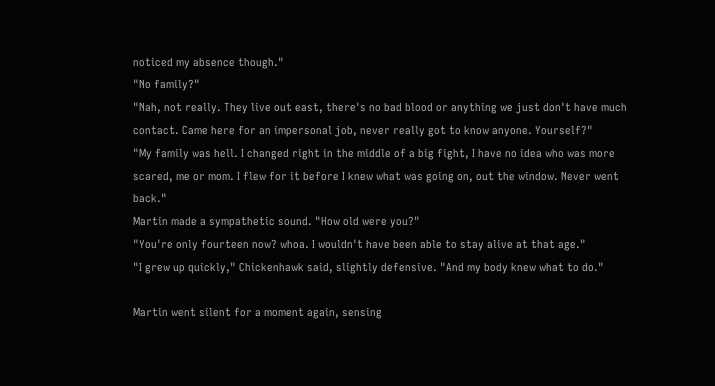noticed my absence though."
"No family?"
"Nah, not really. They live out east, there's no bad blood or anything we just don't have much contact. Came here for an impersonal job, never really got to know anyone. Yourself?"
"My family was hell. I changed right in the middle of a big fight, I have no idea who was more scared, me or mom. I flew for it before I knew what was going on, out the window. Never went back."
Martin made a sympathetic sound. "How old were you?"
"You're only fourteen now? whoa. I wouldn't have been able to stay alive at that age."
"I grew up quickly," Chickenhawk said, slightly defensive. "And my body knew what to do."

Martin went silent for a moment again, sensing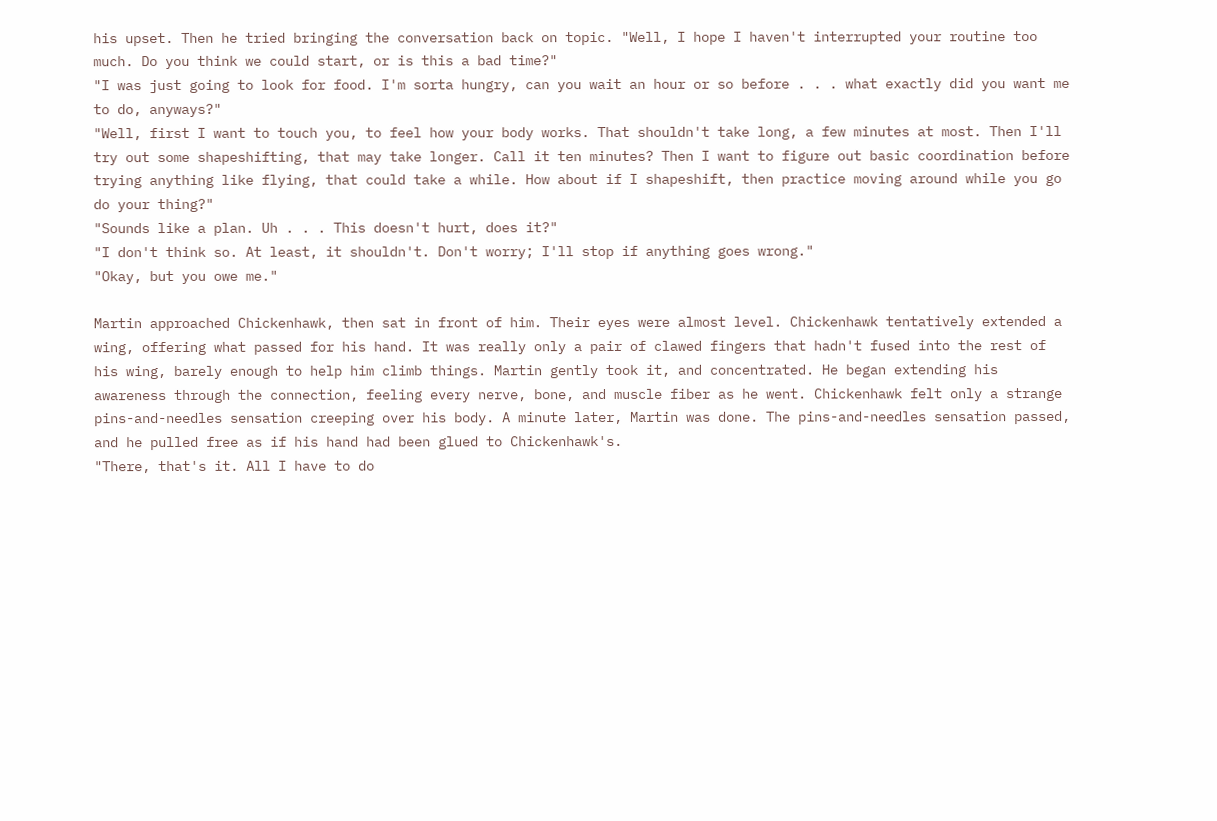his upset. Then he tried bringing the conversation back on topic. "Well, I hope I haven't interrupted your routine too much. Do you think we could start, or is this a bad time?"
"I was just going to look for food. I'm sorta hungry, can you wait an hour or so before . . . what exactly did you want me to do, anyways?"
"Well, first I want to touch you, to feel how your body works. That shouldn't take long, a few minutes at most. Then I'll try out some shapeshifting, that may take longer. Call it ten minutes? Then I want to figure out basic coordination before trying anything like flying, that could take a while. How about if I shapeshift, then practice moving around while you go do your thing?"
"Sounds like a plan. Uh . . . This doesn't hurt, does it?"
"I don't think so. At least, it shouldn't. Don't worry; I'll stop if anything goes wrong."
"Okay, but you owe me."

Martin approached Chickenhawk, then sat in front of him. Their eyes were almost level. Chickenhawk tentatively extended a wing, offering what passed for his hand. It was really only a pair of clawed fingers that hadn't fused into the rest of his wing, barely enough to help him climb things. Martin gently took it, and concentrated. He began extending his awareness through the connection, feeling every nerve, bone, and muscle fiber as he went. Chickenhawk felt only a strange pins-and-needles sensation creeping over his body. A minute later, Martin was done. The pins-and-needles sensation passed, and he pulled free as if his hand had been glued to Chickenhawk's.
"There, that's it. All I have to do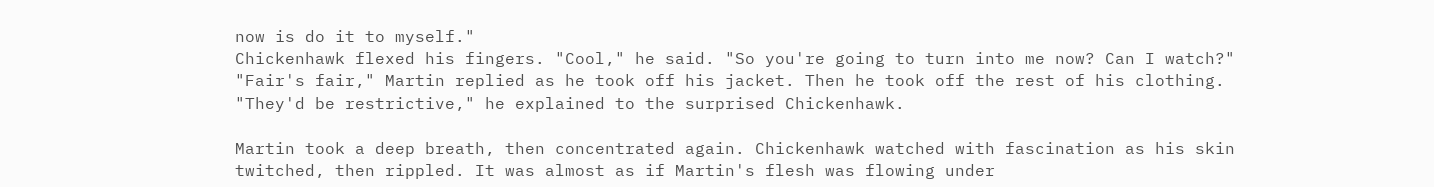now is do it to myself."
Chickenhawk flexed his fingers. "Cool," he said. "So you're going to turn into me now? Can I watch?"
"Fair's fair," Martin replied as he took off his jacket. Then he took off the rest of his clothing. "They'd be restrictive," he explained to the surprised Chickenhawk.

Martin took a deep breath, then concentrated again. Chickenhawk watched with fascination as his skin twitched, then rippled. It was almost as if Martin's flesh was flowing under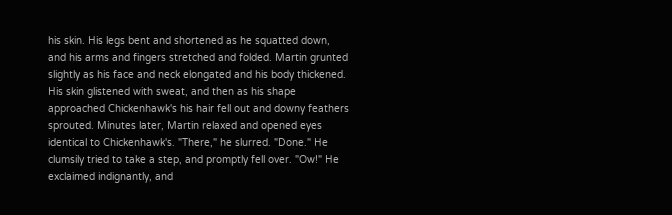his skin. His legs bent and shortened as he squatted down, and his arms and fingers stretched and folded. Martin grunted slightly as his face and neck elongated and his body thickened. His skin glistened with sweat, and then as his shape approached Chickenhawk's his hair fell out and downy feathers sprouted. Minutes later, Martin relaxed and opened eyes identical to Chickenhawk's. "There," he slurred. "Done." He clumsily tried to take a step, and promptly fell over. "Ow!" He exclaimed indignantly, and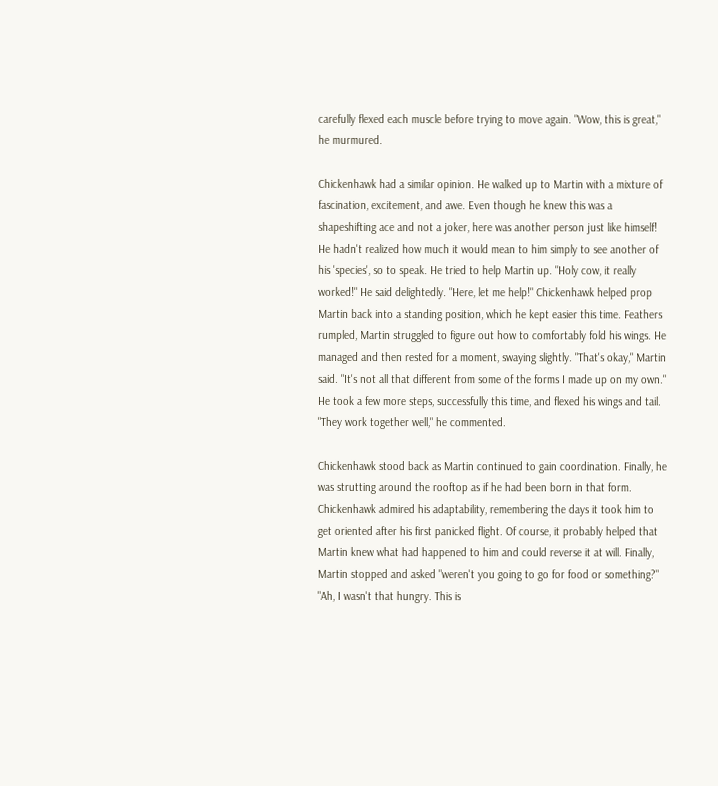carefully flexed each muscle before trying to move again. "Wow, this is great," he murmured.

Chickenhawk had a similar opinion. He walked up to Martin with a mixture of fascination, excitement, and awe. Even though he knew this was a shapeshifting ace and not a joker, here was another person just like himself! He hadn't realized how much it would mean to him simply to see another of his 'species', so to speak. He tried to help Martin up. "Holy cow, it really worked!" He said delightedly. "Here, let me help!" Chickenhawk helped prop Martin back into a standing position, which he kept easier this time. Feathers rumpled, Martin struggled to figure out how to comfortably fold his wings. He managed and then rested for a moment, swaying slightly. "That's okay," Martin said. "It's not all that different from some of the forms I made up on my own." He took a few more steps, successfully this time, and flexed his wings and tail. "They work together well," he commented.

Chickenhawk stood back as Martin continued to gain coordination. Finally, he was strutting around the rooftop as if he had been born in that form. Chickenhawk admired his adaptability, remembering the days it took him to get oriented after his first panicked flight. Of course, it probably helped that Martin knew what had happened to him and could reverse it at will. Finally, Martin stopped and asked "weren't you going to go for food or something?"
"Ah, I wasn't that hungry. This is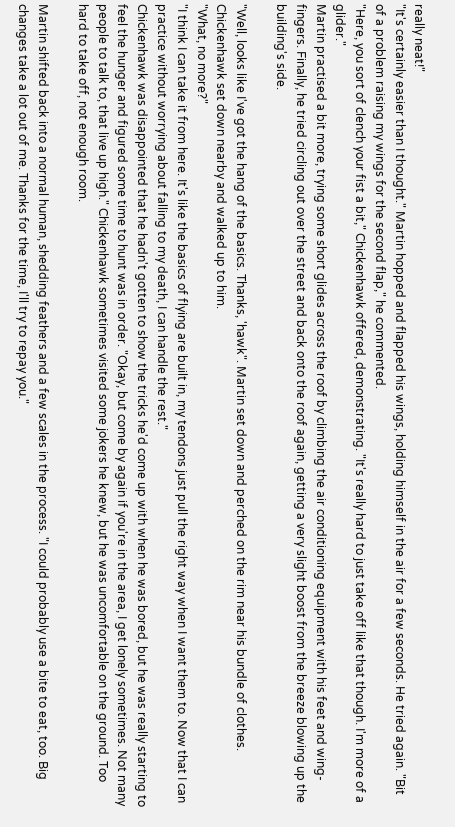really neat!"
"It's certainly easier than I thought." Martin hopped and flapped his wings, holding himself in the air for a few seconds. He tried again. "Bit of a problem raising my wings for the second flap," he commented.
"Here, you sort of clench your fist a bit," Chickenhawk offered, demonstrating. "It's really hard to just take off like that though. I'm more of a glider."
Martin practised a bit more, trying some short glides across the roof by climbing the air conditioning equipment with his feet and wing-fingers. Finally, he tried circling out over the street and back onto the roof again, getting a very slight boost from the breeze blowing up the building's side.

"Well, looks like I've got the hang of the basics. Thanks, 'hawk". Martin set down and perched on the rim near his bundle of clothes. Chickenhawk set down nearby and walked up to him.
"What, no more?"
"I think I can take it from here. It's like the basics of flying are built in, my tendons just pull the right way when I want them to. Now that I can practice without worrying about falling to my death, I can handle the rest."
Chickenhawk was disappointed that he hadn't gotten to show the tricks he'd come up with when he was bored, but he was really starting to feel the hunger and figured some time to hunt was in order. "Okay, but come by again if you're in the area, I get lonely sometimes. Not many people to talk to, that live up high." Chickenhawk sometimes visited some jokers he knew, but he was uncomfortable on the ground. Too hard to take off, not enough room.

Martin shifted back into a normal human, shedding feathers and a few scales in the process. "I could probably use a bite to eat, too. Big changes take a lot out of me. Thanks for the time, I'll try to repay you."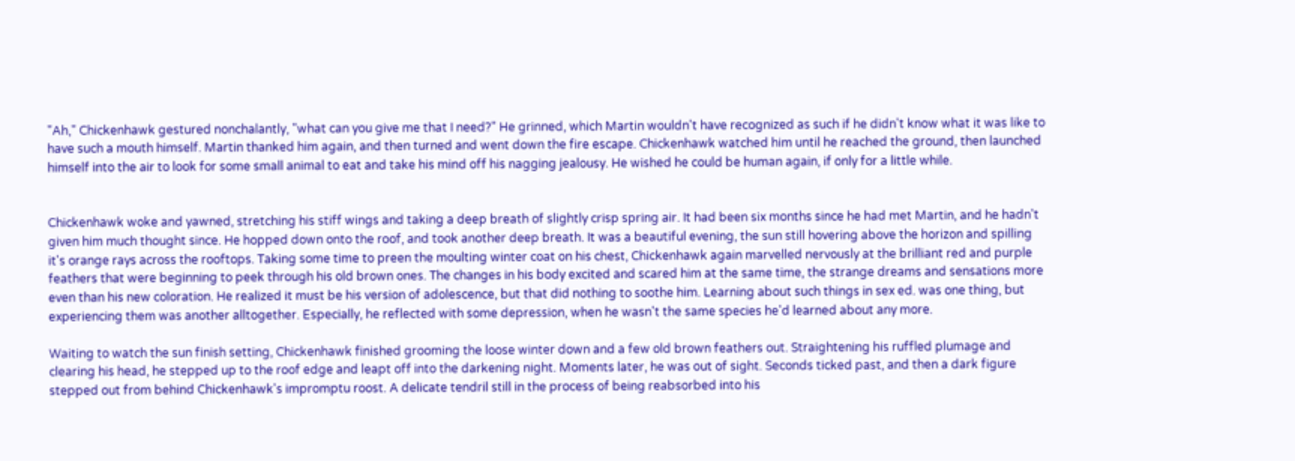"Ah," Chickenhawk gestured nonchalantly, "what can you give me that I need?" He grinned, which Martin wouldn't have recognized as such if he didn't know what it was like to have such a mouth himself. Martin thanked him again, and then turned and went down the fire escape. Chickenhawk watched him until he reached the ground, then launched himself into the air to look for some small animal to eat and take his mind off his nagging jealousy. He wished he could be human again, if only for a little while.


Chickenhawk woke and yawned, stretching his stiff wings and taking a deep breath of slightly crisp spring air. It had been six months since he had met Martin, and he hadn't given him much thought since. He hopped down onto the roof, and took another deep breath. It was a beautiful evening, the sun still hovering above the horizon and spilling it's orange rays across the rooftops. Taking some time to preen the moulting winter coat on his chest, Chickenhawk again marvelled nervously at the brilliant red and purple feathers that were beginning to peek through his old brown ones. The changes in his body excited and scared him at the same time, the strange dreams and sensations more even than his new coloration. He realized it must be his version of adolescence, but that did nothing to soothe him. Learning about such things in sex ed. was one thing, but experiencing them was another alltogether. Especially, he reflected with some depression, when he wasn't the same species he'd learned about any more.

Waiting to watch the sun finish setting, Chickenhawk finished grooming the loose winter down and a few old brown feathers out. Straightening his ruffled plumage and clearing his head, he stepped up to the roof edge and leapt off into the darkening night. Moments later, he was out of sight. Seconds ticked past, and then a dark figure stepped out from behind Chickenhawk's impromptu roost. A delicate tendril still in the process of being reabsorbed into his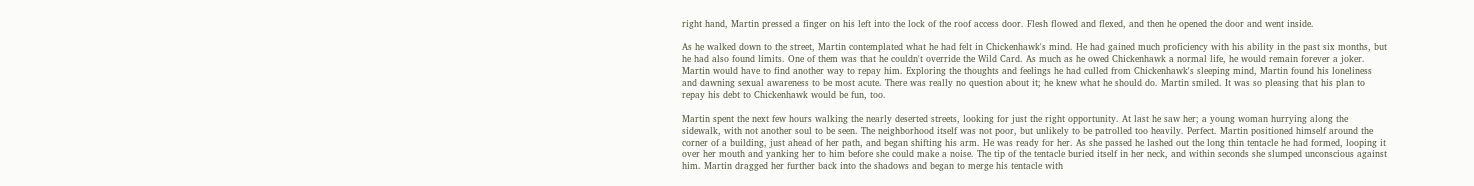right hand, Martin pressed a finger on his left into the lock of the roof access door. Flesh flowed and flexed, and then he opened the door and went inside.

As he walked down to the street, Martin contemplated what he had felt in Chickenhawk's mind. He had gained much proficiency with his ability in the past six months, but he had also found limits. One of them was that he couldn't override the Wild Card. As much as he owed Chickenhawk a normal life, he would remain forever a joker. Martin would have to find another way to repay him. Exploring the thoughts and feelings he had culled from Chickenhawk's sleeping mind, Martin found his loneliness and dawning sexual awareness to be most acute. There was really no question about it; he knew what he should do. Martin smiled. It was so pleasing that his plan to repay his debt to Chickenhawk would be fun, too.

Martin spent the next few hours walking the nearly deserted streets, looking for just the right opportunity. At last he saw her; a young woman hurrying along the sidewalk, with not another soul to be seen. The neighborhood itself was not poor, but unlikely to be patrolled too heavily. Perfect. Martin positioned himself around the corner of a building, just ahead of her path, and began shifting his arm. He was ready for her. As she passed he lashed out the long thin tentacle he had formed, looping it over her mouth and yanking her to him before she could make a noise. The tip of the tentacle buried itself in her neck, and within seconds she slumped unconscious against him. Martin dragged her further back into the shadows and began to merge his tentacle with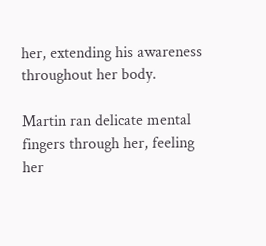her, extending his awareness throughout her body.

Martin ran delicate mental fingers through her, feeling her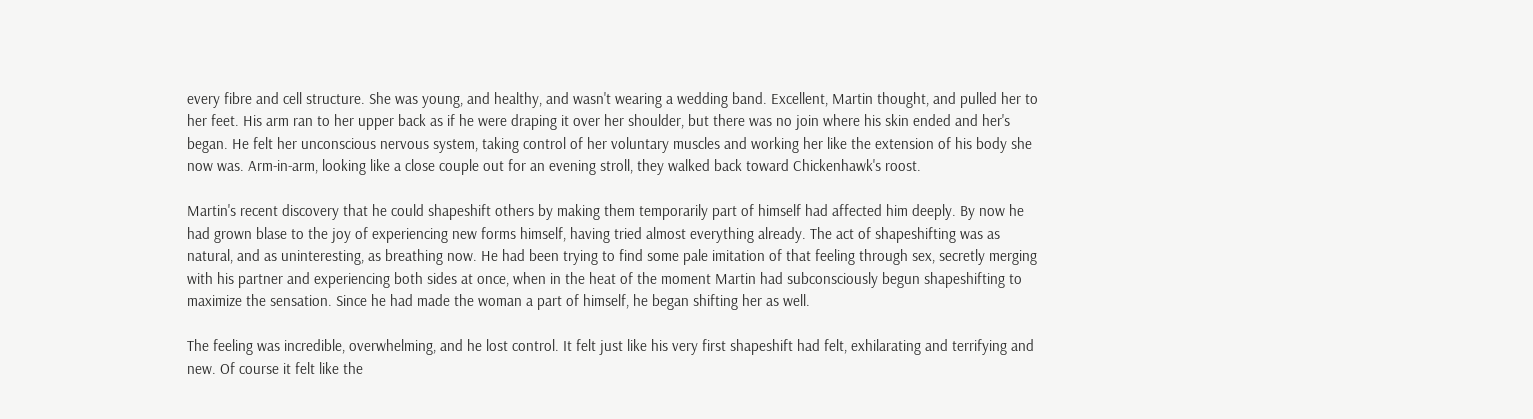every fibre and cell structure. She was young, and healthy, and wasn't wearing a wedding band. Excellent, Martin thought, and pulled her to her feet. His arm ran to her upper back as if he were draping it over her shoulder, but there was no join where his skin ended and her's began. He felt her unconscious nervous system, taking control of her voluntary muscles and working her like the extension of his body she now was. Arm-in-arm, looking like a close couple out for an evening stroll, they walked back toward Chickenhawk's roost.

Martin's recent discovery that he could shapeshift others by making them temporarily part of himself had affected him deeply. By now he had grown blase to the joy of experiencing new forms himself, having tried almost everything already. The act of shapeshifting was as natural, and as uninteresting, as breathing now. He had been trying to find some pale imitation of that feeling through sex, secretly merging with his partner and experiencing both sides at once, when in the heat of the moment Martin had subconsciously begun shapeshifting to maximize the sensation. Since he had made the woman a part of himself, he began shifting her as well.

The feeling was incredible, overwhelming, and he lost control. It felt just like his very first shapeshift had felt, exhilarating and terrifying and new. Of course it felt like the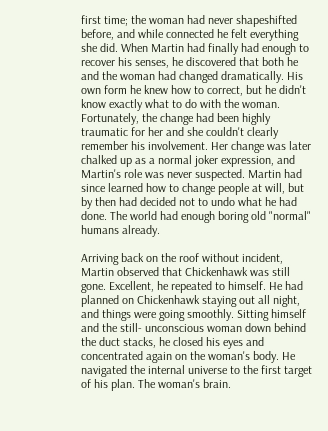first time; the woman had never shapeshifted before, and while connected he felt everything she did. When Martin had finally had enough to recover his senses, he discovered that both he and the woman had changed dramatically. His own form he knew how to correct, but he didn't know exactly what to do with the woman. Fortunately, the change had been highly traumatic for her and she couldn't clearly remember his involvement. Her change was later chalked up as a normal joker expression, and Martin's role was never suspected. Martin had since learned how to change people at will, but by then had decided not to undo what he had done. The world had enough boring old "normal" humans already.

Arriving back on the roof without incident, Martin observed that Chickenhawk was still gone. Excellent, he repeated to himself. He had planned on Chickenhawk staying out all night, and things were going smoothly. Sitting himself and the still- unconscious woman down behind the duct stacks, he closed his eyes and concentrated again on the woman's body. He navigated the internal universe to the first target of his plan. The woman's brain.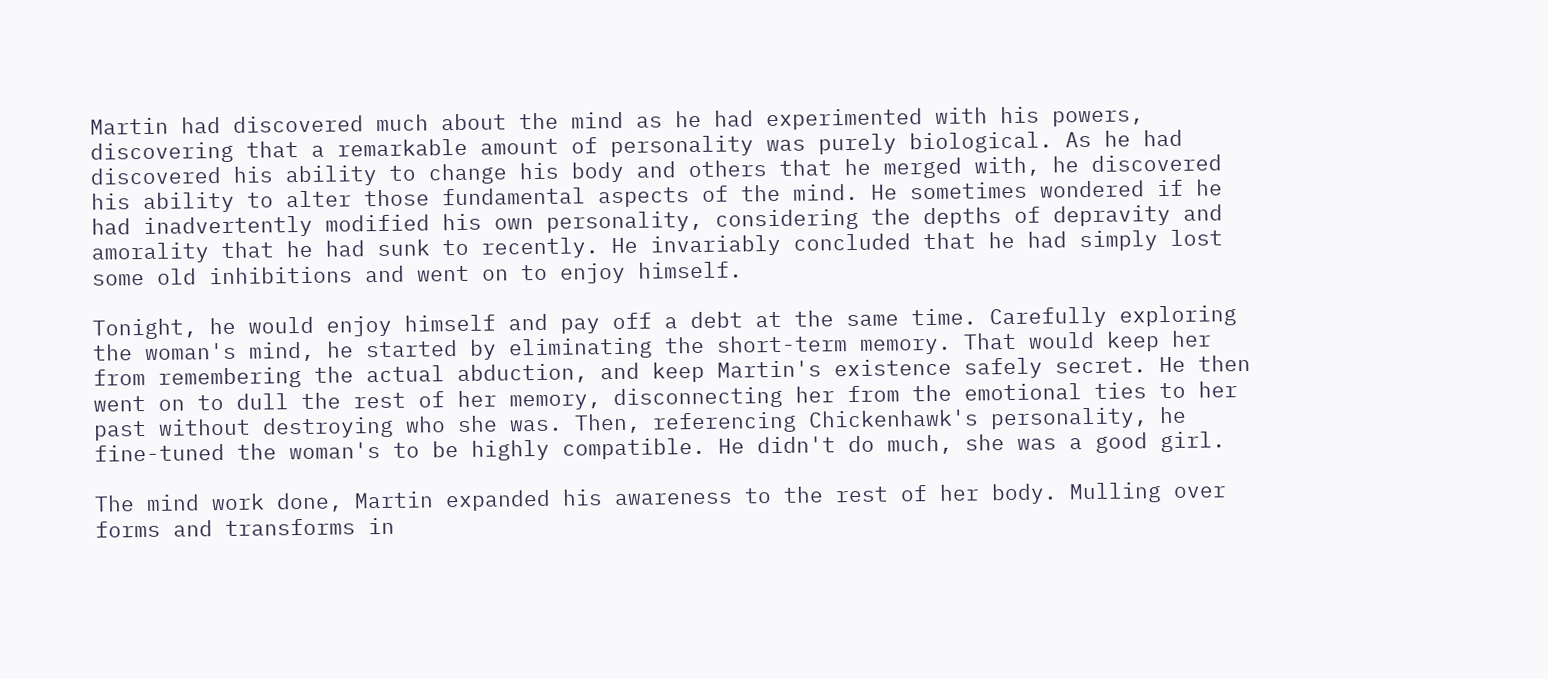Martin had discovered much about the mind as he had experimented with his powers, discovering that a remarkable amount of personality was purely biological. As he had discovered his ability to change his body and others that he merged with, he discovered his ability to alter those fundamental aspects of the mind. He sometimes wondered if he had inadvertently modified his own personality, considering the depths of depravity and amorality that he had sunk to recently. He invariably concluded that he had simply lost some old inhibitions and went on to enjoy himself.

Tonight, he would enjoy himself and pay off a debt at the same time. Carefully exploring the woman's mind, he started by eliminating the short-term memory. That would keep her from remembering the actual abduction, and keep Martin's existence safely secret. He then went on to dull the rest of her memory, disconnecting her from the emotional ties to her past without destroying who she was. Then, referencing Chickenhawk's personality, he fine-tuned the woman's to be highly compatible. He didn't do much, she was a good girl.

The mind work done, Martin expanded his awareness to the rest of her body. Mulling over forms and transforms in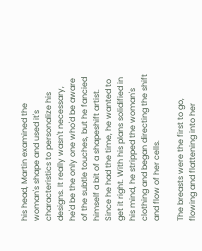his head, Martin examined the woman's shape and used it's characteristics to personalize his designs. It really wasn't necessary, he'd be the only one who'd be aware of the subtle touches, but he fancied himself a bit of a shapeshift artist. Since he had the time, he wanted to get it right. With his plans solidified in his mind, he stripped the woman's clothing and began directing the shift and flow of her cells.

The breasts were the first to go, flowing and flattening into her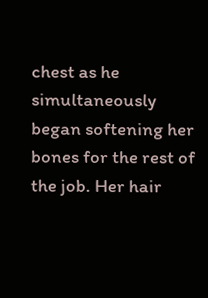chest as he simultaneously began softening her bones for the rest of the job. Her hair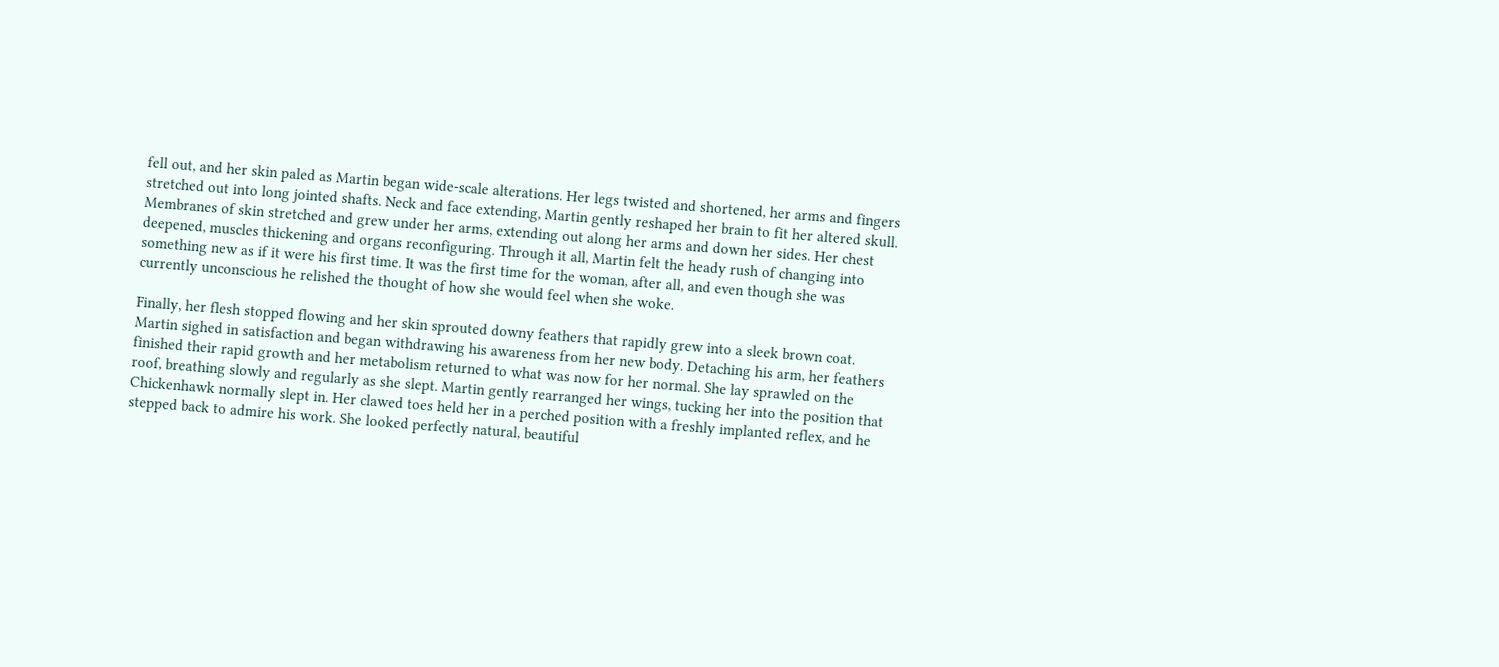fell out, and her skin paled as Martin began wide-scale alterations. Her legs twisted and shortened, her arms and fingers stretched out into long jointed shafts. Neck and face extending, Martin gently reshaped her brain to fit her altered skull. Membranes of skin stretched and grew under her arms, extending out along her arms and down her sides. Her chest deepened, muscles thickening and organs reconfiguring. Through it all, Martin felt the heady rush of changing into something new as if it were his first time. It was the first time for the woman, after all, and even though she was currently unconscious he relished the thought of how she would feel when she woke.

Finally, her flesh stopped flowing and her skin sprouted downy feathers that rapidly grew into a sleek brown coat. Martin sighed in satisfaction and began withdrawing his awareness from her new body. Detaching his arm, her feathers finished their rapid growth and her metabolism returned to what was now for her normal. She lay sprawled on the roof, breathing slowly and regularly as she slept. Martin gently rearranged her wings, tucking her into the position that Chickenhawk normally slept in. Her clawed toes held her in a perched position with a freshly implanted reflex, and he stepped back to admire his work. She looked perfectly natural, beautiful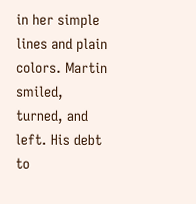in her simple lines and plain colors. Martin smiled, turned, and left. His debt to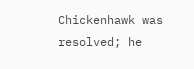Chickenhawk was resolved; he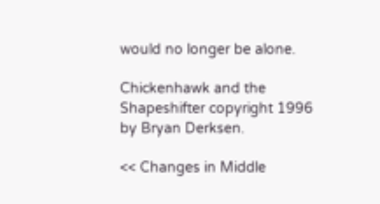would no longer be alone.

Chickenhawk and the Shapeshifter copyright 1996 by Bryan Derksen.

<< Changes in Middle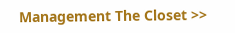Management The Closet >>